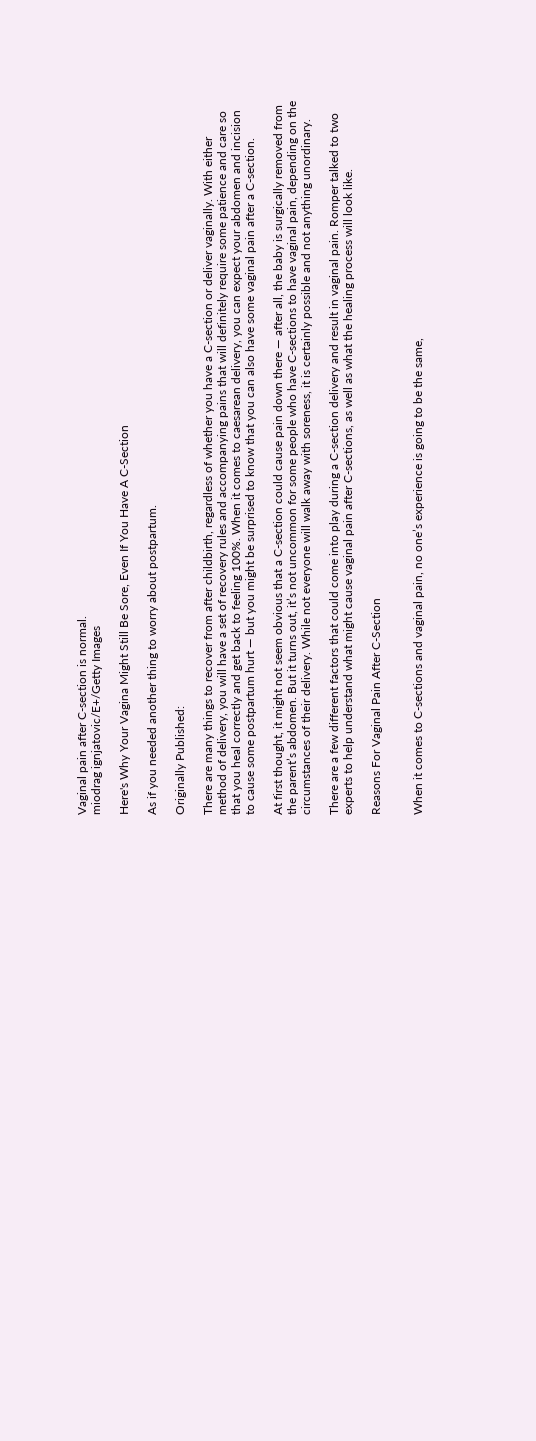Vaginal pain after C-section is normal.
miodrag ignjatovic/E+/Getty Images

Here's Why Your Vagina Might Still Be Sore, Even If You Have A C-Section

As if you needed another thing to worry about postpartum.

Originally Published:

There are many things to recover from after childbirth, regardless of whether you have a C-section or deliver vaginally. With either method of delivery, you will have a set of recovery rules and accompanying pains that will definitely require some patience and care so that you heal correctly and get back to feeling 100%. When it comes to caesarean delivery, you can expect your abdomen and incision to cause some postpartum hurt — but you might be surprised to know that you can also have some vaginal pain after a C-section.

At first thought, it might not seem obvious that a C-section could cause pain down there — after all, the baby is surgically removed from the parent’s abdomen. But it turns out, it’s not uncommon for some people who have C-sections to have vaginal pain, depending on the circumstances of their delivery. While not everyone will walk away with soreness, it is certainly possible and not anything unordinary.

There are a few different factors that could come into play during a C-section delivery and result in vaginal pain. Romper talked to two experts to help understand what might cause vaginal pain after C-sections, as well as what the healing process will look like.

Reasons For Vaginal Pain After C-Section


When it comes to C-sections and vaginal pain, no one’s experience is going to be the same,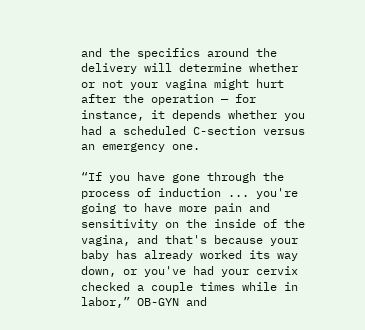and the specifics around the delivery will determine whether or not your vagina might hurt after the operation — for instance, it depends whether you had a scheduled C-section versus an emergency one.

“If you have gone through the process of induction ... you're going to have more pain and sensitivity on the inside of the vagina, and that's because your baby has already worked its way down, or you've had your cervix checked a couple times while in labor,” OB-GYN and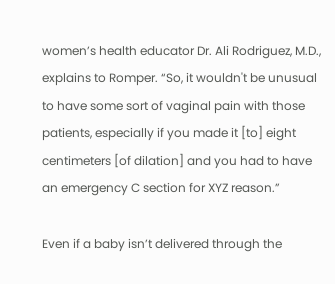women’s health educator Dr. Ali Rodriguez, M.D., explains to Romper. “So, it wouldn't be unusual to have some sort of vaginal pain with those patients, especially if you made it [to] eight centimeters [of dilation] and you had to have an emergency C section for XYZ reason.”

Even if a baby isn’t delivered through the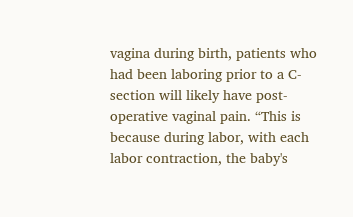vagina during birth, patients who had been laboring prior to a C-section will likely have post-operative vaginal pain. “This is because during labor, with each labor contraction, the baby's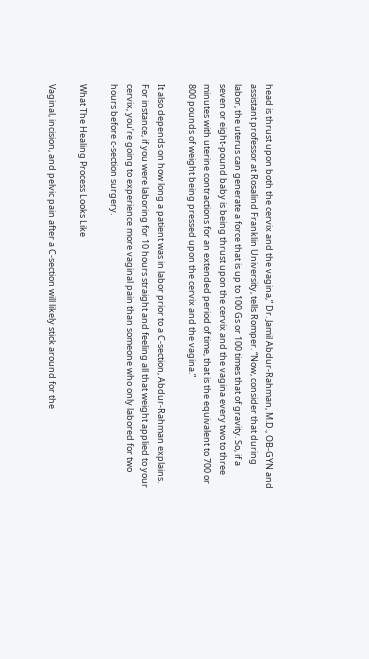head is thrust upon both the cervix and the vagina,” Dr. Jamil Abdur-Rahman, M.D., OB-GYN and assistant professor at Rosalind Franklin University, tells Romper. “Now, consider that during labor, the uterus can generate a force that is up to 100 Gs or 100 times that of gravity. So, if a seven or eight-pound baby is being thrust upon the cervix and the vagina every two to three minutes with uterine contractions for an extended period of time, that is the equivalent to 700 or 800 pounds of weight being pressed upon the cervix and the vagina.”

It also depends on how long a patient was in labor prior to a C-section, Abdur-Rahman explains. For instance, if you were laboring for 10 hours straight and feeling all that weight applied to your cervix, you’re going to experience more vaginal pain than someone who only labored for two hours before c-section surgery.

What The Healing Process Looks Like

Vaginal, incision, and pelvic pain after a C-section will likely stick around for the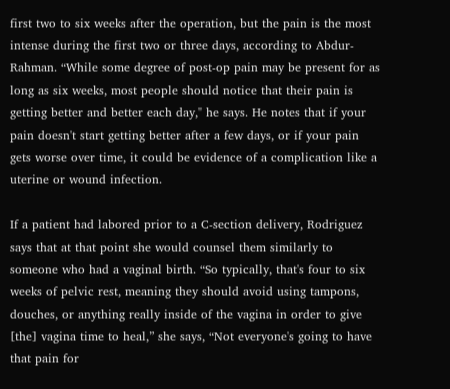first two to six weeks after the operation, but the pain is the most intense during the first two or three days, according to Abdur-Rahman. “While some degree of post-op pain may be present for as long as six weeks, most people should notice that their pain is getting better and better each day," he says. He notes that if your pain doesn't start getting better after a few days, or if your pain gets worse over time, it could be evidence of a complication like a uterine or wound infection.

If a patient had labored prior to a C-section delivery, Rodriguez says that at that point she would counsel them similarly to someone who had a vaginal birth. “So typically, that's four to six weeks of pelvic rest, meaning they should avoid using tampons, douches, or anything really inside of the vagina in order to give [the] vagina time to heal,” she says, “Not everyone's going to have that pain for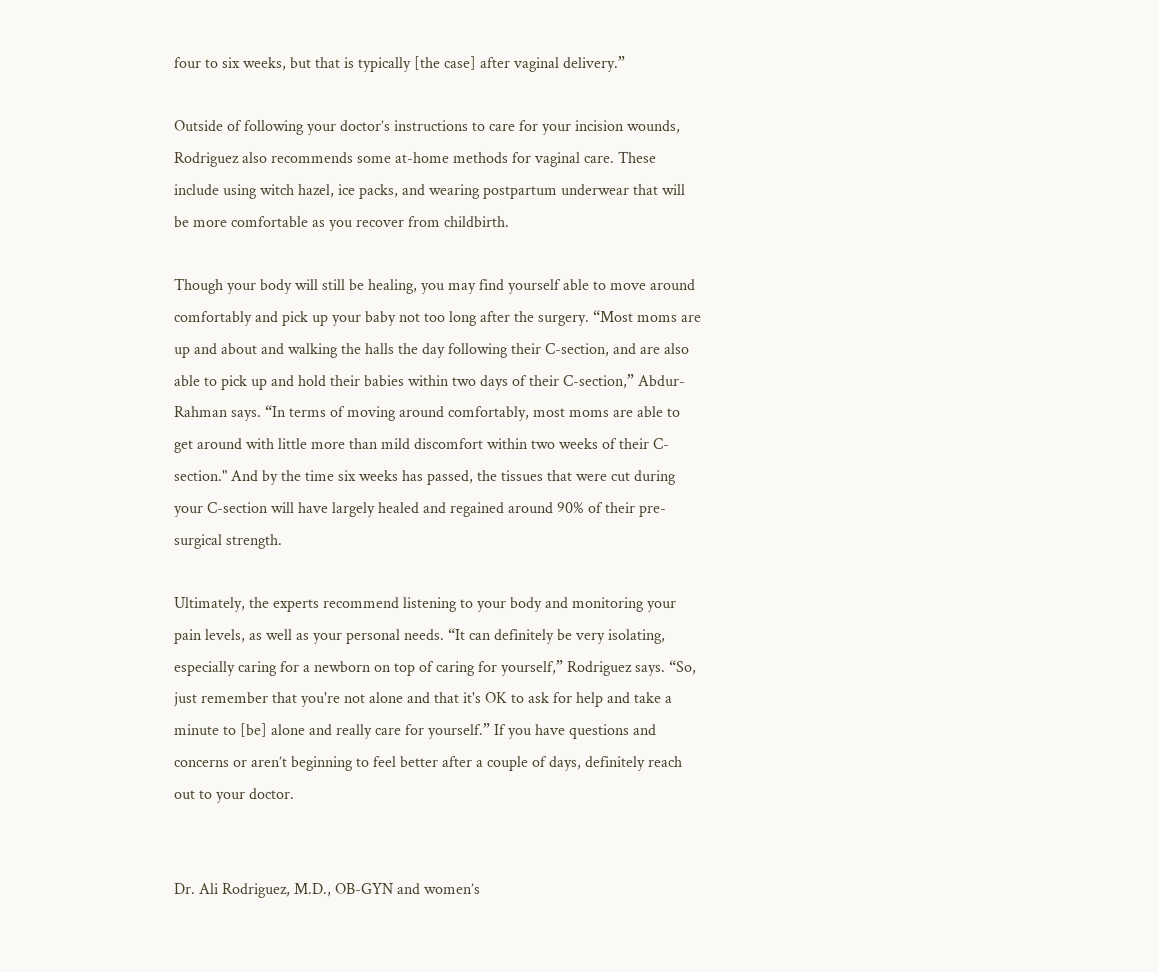four to six weeks, but that is typically [the case] after vaginal delivery.”

Outside of following your doctor’s instructions to care for your incision wounds, Rodriguez also recommends some at-home methods for vaginal care. These include using witch hazel, ice packs, and wearing postpartum underwear that will be more comfortable as you recover from childbirth.

Though your body will still be healing, you may find yourself able to move around comfortably and pick up your baby not too long after the surgery. “Most moms are up and about and walking the halls the day following their C-section, and are also able to pick up and hold their babies within two days of their C-section,” Abdur-Rahman says. “In terms of moving around comfortably, most moms are able to get around with little more than mild discomfort within two weeks of their C-section." And by the time six weeks has passed, the tissues that were cut during your C-section will have largely healed and regained around 90% of their pre-surgical strength.

Ultimately, the experts recommend listening to your body and monitoring your pain levels, as well as your personal needs. “It can definitely be very isolating, especially caring for a newborn on top of caring for yourself,” Rodriguez says. “So, just remember that you're not alone and that it's OK to ask for help and take a minute to [be] alone and really care for yourself.” If you have questions and concerns or aren’t beginning to feel better after a couple of days, definitely reach out to your doctor.


Dr. Ali Rodriguez, M.D., OB-GYN and women’s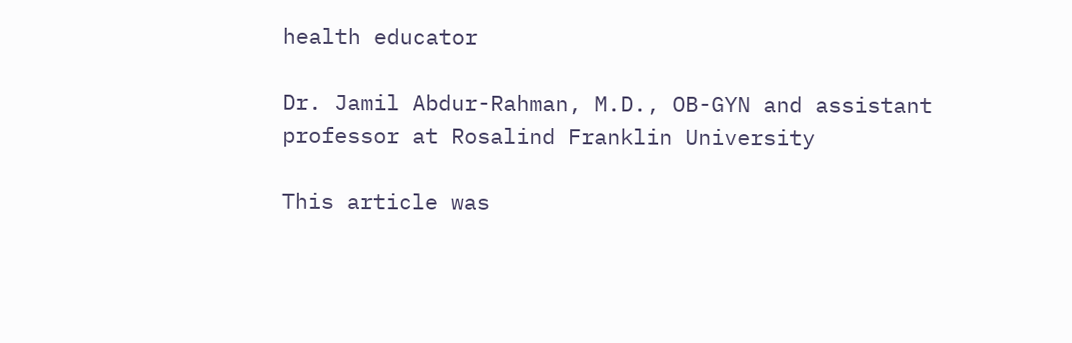health educator

Dr. Jamil Abdur-Rahman, M.D., OB-GYN and assistant professor at Rosalind Franklin University

This article was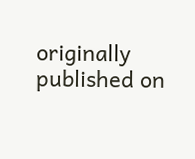originally published on